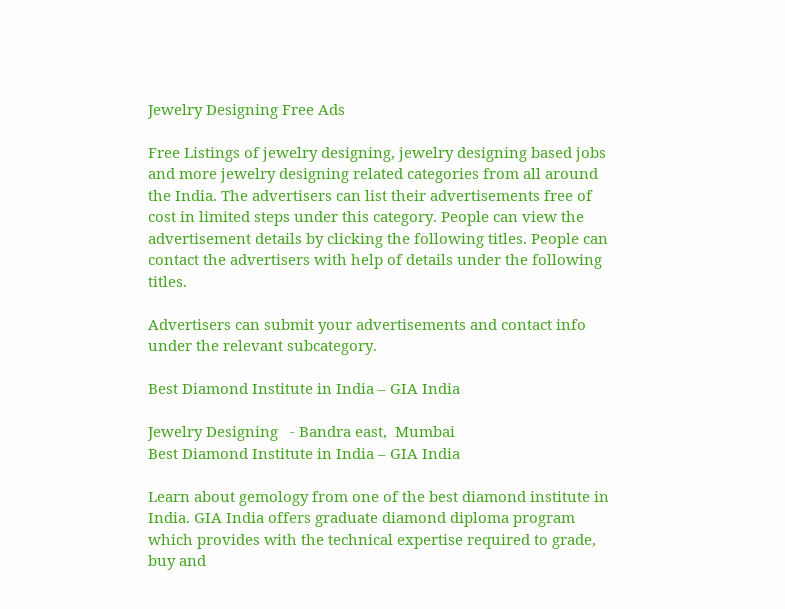Jewelry Designing Free Ads

Free Listings of jewelry designing, jewelry designing based jobs and more jewelry designing related categories from all around the India. The advertisers can list their advertisements free of cost in limited steps under this category. People can view the advertisement details by clicking the following titles. People can contact the advertisers with help of details under the following titles.

Advertisers can submit your advertisements and contact info under the relevant subcategory.

Best Diamond Institute in India – GIA India

Jewelry Designing   - Bandra east,  Mumbai
Best Diamond Institute in India – GIA India

Learn about gemology from one of the best diamond institute in India. GIA India offers graduate diamond diploma program which provides with the technical expertise required to grade, buy and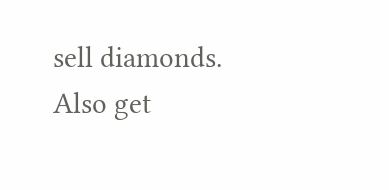sell diamonds. Also get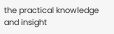the practical knowledge and insight